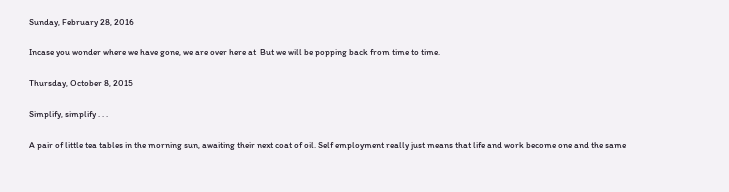Sunday, February 28, 2016

Incase you wonder where we have gone, we are over here at  But we will be popping back from time to time.

Thursday, October 8, 2015

Simplify, simplify . . .

A pair of little tea tables in the morning sun, awaiting their next coat of oil. Self employment really just means that life and work become one and the same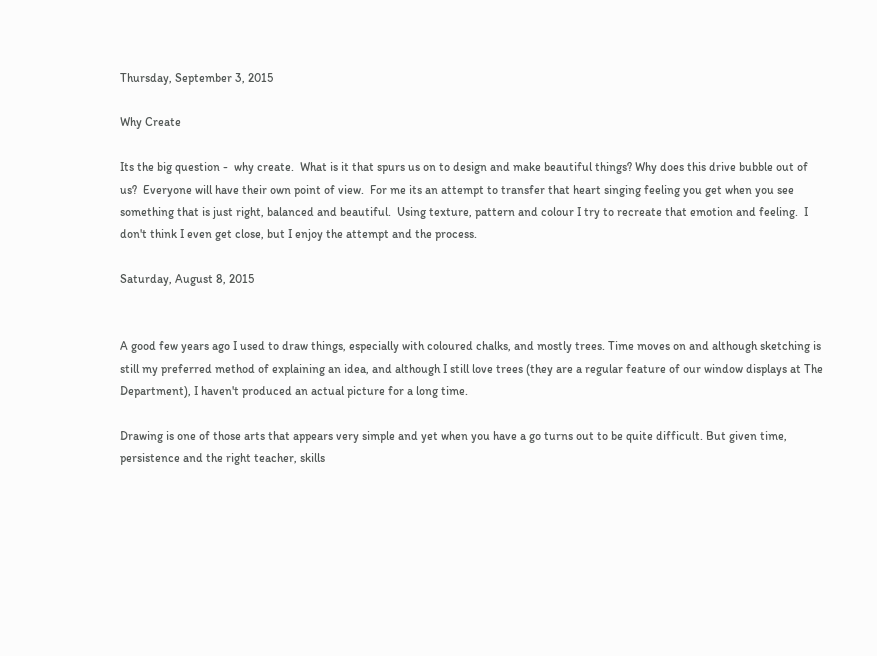Thursday, September 3, 2015

Why Create

Its the big question -  why create.  What is it that spurs us on to design and make beautiful things? Why does this drive bubble out of us?  Everyone will have their own point of view.  For me its an attempt to transfer that heart singing feeling you get when you see something that is just right, balanced and beautiful.  Using texture, pattern and colour I try to recreate that emotion and feeling.  I don't think I even get close, but I enjoy the attempt and the process.

Saturday, August 8, 2015


A good few years ago I used to draw things, especially with coloured chalks, and mostly trees. Time moves on and although sketching is still my preferred method of explaining an idea, and although I still love trees (they are a regular feature of our window displays at The Department), I haven't produced an actual picture for a long time.

Drawing is one of those arts that appears very simple and yet when you have a go turns out to be quite difficult. But given time, persistence and the right teacher, skills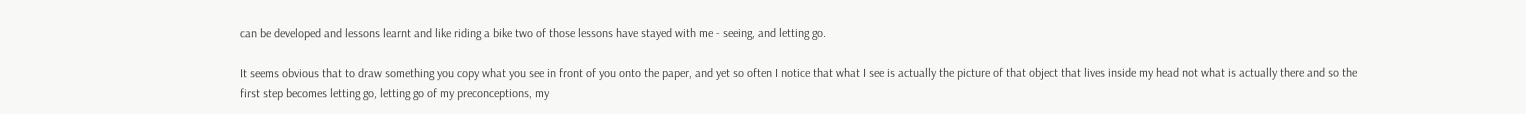can be developed and lessons learnt and like riding a bike two of those lessons have stayed with me - seeing, and letting go.

It seems obvious that to draw something you copy what you see in front of you onto the paper, and yet so often I notice that what I see is actually the picture of that object that lives inside my head not what is actually there and so the first step becomes letting go, letting go of my preconceptions, my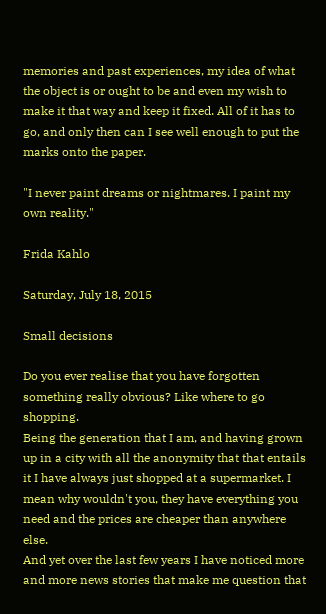memories and past experiences, my idea of what the object is or ought to be and even my wish to make it that way and keep it fixed. All of it has to go, and only then can I see well enough to put the marks onto the paper.

"I never paint dreams or nightmares. I paint my own reality."

Frida Kahlo

Saturday, July 18, 2015

Small decisions

Do you ever realise that you have forgotten something really obvious? Like where to go shopping.
Being the generation that I am, and having grown up in a city with all the anonymity that that entails it I have always just shopped at a supermarket. I mean why wouldn't you, they have everything you need and the prices are cheaper than anywhere else.
And yet over the last few years I have noticed more and more news stories that make me question that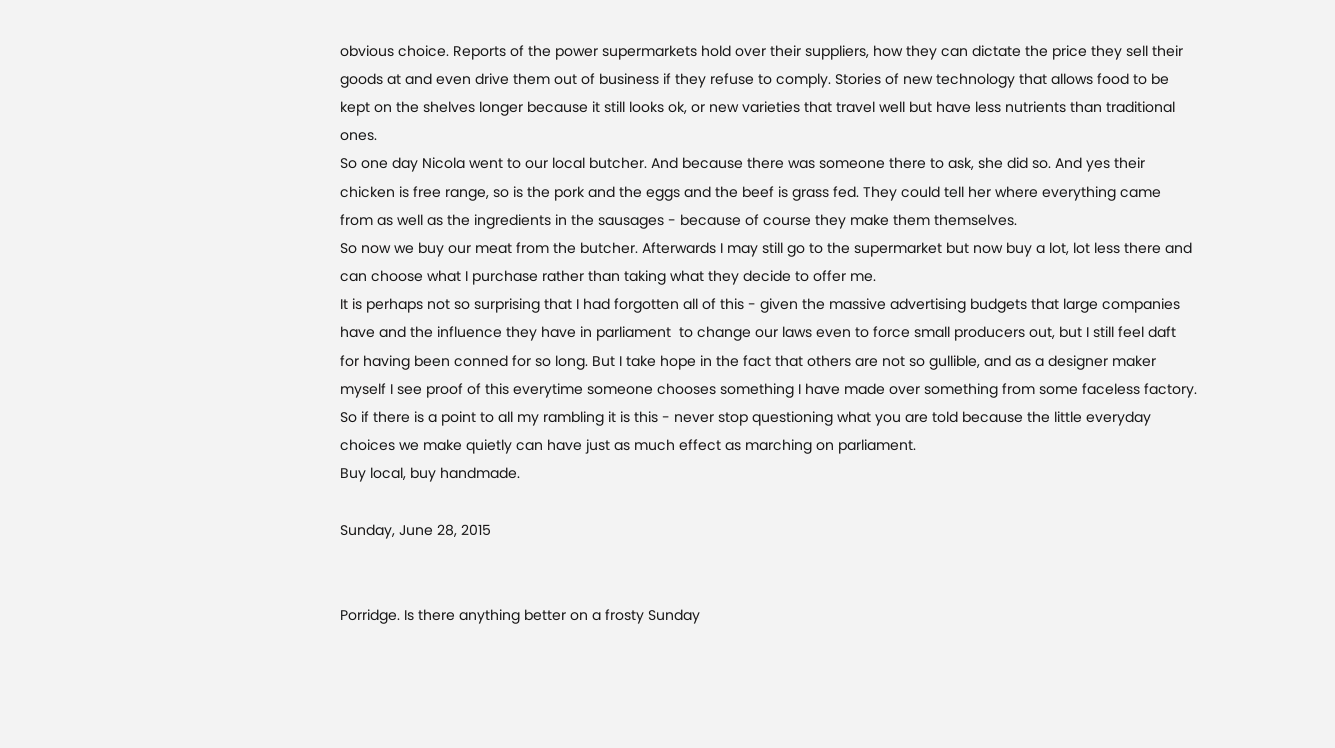obvious choice. Reports of the power supermarkets hold over their suppliers, how they can dictate the price they sell their goods at and even drive them out of business if they refuse to comply. Stories of new technology that allows food to be kept on the shelves longer because it still looks ok, or new varieties that travel well but have less nutrients than traditional ones.
So one day Nicola went to our local butcher. And because there was someone there to ask, she did so. And yes their chicken is free range, so is the pork and the eggs and the beef is grass fed. They could tell her where everything came from as well as the ingredients in the sausages - because of course they make them themselves.
So now we buy our meat from the butcher. Afterwards I may still go to the supermarket but now buy a lot, lot less there and can choose what I purchase rather than taking what they decide to offer me.
It is perhaps not so surprising that I had forgotten all of this - given the massive advertising budgets that large companies have and the influence they have in parliament  to change our laws even to force small producers out, but I still feel daft for having been conned for so long. But I take hope in the fact that others are not so gullible, and as a designer maker myself I see proof of this everytime someone chooses something I have made over something from some faceless factory.
So if there is a point to all my rambling it is this - never stop questioning what you are told because the little everyday choices we make quietly can have just as much effect as marching on parliament.
Buy local, buy handmade.

Sunday, June 28, 2015


Porridge. Is there anything better on a frosty Sunday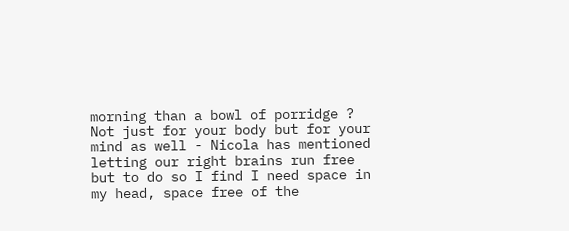morning than a bowl of porridge ?
Not just for your body but for your mind as well - Nicola has mentioned letting our right brains run free but to do so I find I need space in my head, space free of the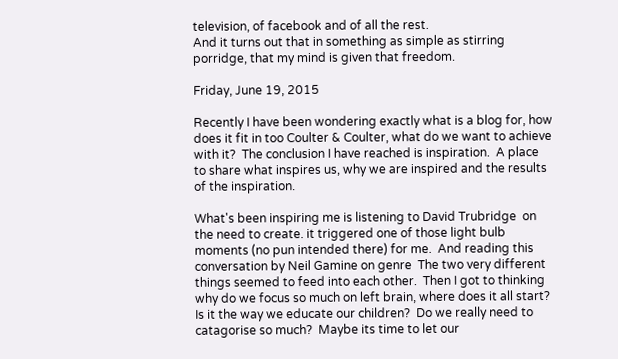television, of facebook and of all the rest.
And it turns out that in something as simple as stirring porridge, that my mind is given that freedom.

Friday, June 19, 2015

Recently I have been wondering exactly what is a blog for, how does it fit in too Coulter & Coulter, what do we want to achieve with it?  The conclusion I have reached is inspiration.  A place to share what inspires us, why we are inspired and the results of the inspiration.

What's been inspiring me is listening to David Trubridge  on the need to create. it triggered one of those light bulb moments (no pun intended there) for me.  And reading this conversation by Neil Gamine on genre  The two very different things seemed to feed into each other.  Then I got to thinking why do we focus so much on left brain, where does it all start? Is it the way we educate our children?  Do we really need to catagorise so much?  Maybe its time to let our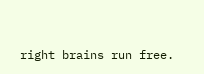right brains run free.